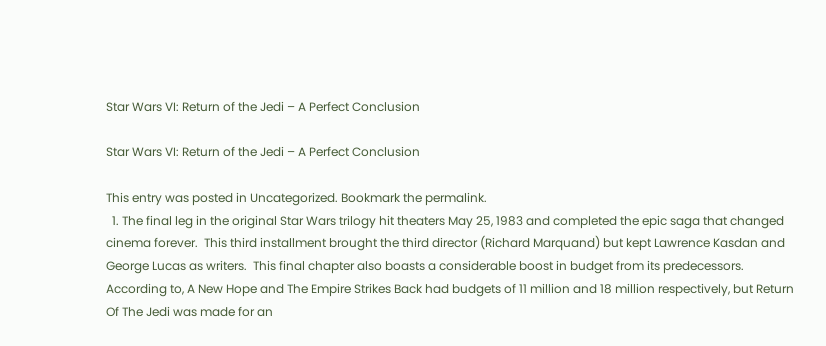Star Wars VI: Return of the Jedi – A Perfect Conclusion

Star Wars VI: Return of the Jedi – A Perfect Conclusion

This entry was posted in Uncategorized. Bookmark the permalink.
  1. The final leg in the original Star Wars trilogy hit theaters May 25, 1983 and completed the epic saga that changed cinema forever.  This third installment brought the third director (Richard Marquand) but kept Lawrence Kasdan and George Lucas as writers.  This final chapter also boasts a considerable boost in budget from its predecessors.  According to, A New Hope and The Empire Strikes Back had budgets of 11 million and 18 million respectively, but Return Of The Jedi was made for an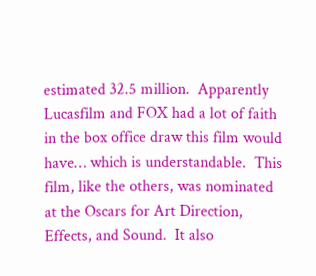estimated 32.5 million.  Apparently Lucasfilm and FOX had a lot of faith in the box office draw this film would have… which is understandable.  This film, like the others, was nominated at the Oscars for Art Direction, Effects, and Sound.  It also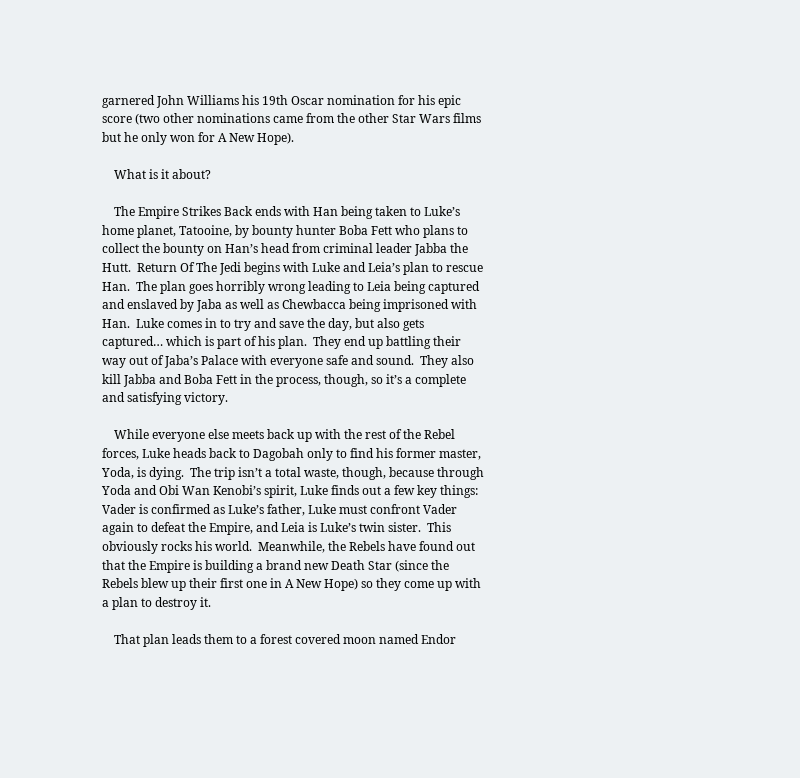garnered John Williams his 19th Oscar nomination for his epic score (two other nominations came from the other Star Wars films but he only won for A New Hope).

    What is it about?

    The Empire Strikes Back ends with Han being taken to Luke’s home planet, Tatooine, by bounty hunter Boba Fett who plans to collect the bounty on Han’s head from criminal leader Jabba the Hutt.  Return Of The Jedi begins with Luke and Leia’s plan to rescue Han.  The plan goes horribly wrong leading to Leia being captured and enslaved by Jaba as well as Chewbacca being imprisoned with Han.  Luke comes in to try and save the day, but also gets captured… which is part of his plan.  They end up battling their way out of Jaba’s Palace with everyone safe and sound.  They also kill Jabba and Boba Fett in the process, though, so it’s a complete and satisfying victory.

    While everyone else meets back up with the rest of the Rebel forces, Luke heads back to Dagobah only to find his former master, Yoda, is dying.  The trip isn’t a total waste, though, because through Yoda and Obi Wan Kenobi’s spirit, Luke finds out a few key things:  Vader is confirmed as Luke’s father, Luke must confront Vader again to defeat the Empire, and Leia is Luke’s twin sister.  This obviously rocks his world.  Meanwhile, the Rebels have found out that the Empire is building a brand new Death Star (since the Rebels blew up their first one in A New Hope) so they come up with a plan to destroy it.

    That plan leads them to a forest covered moon named Endor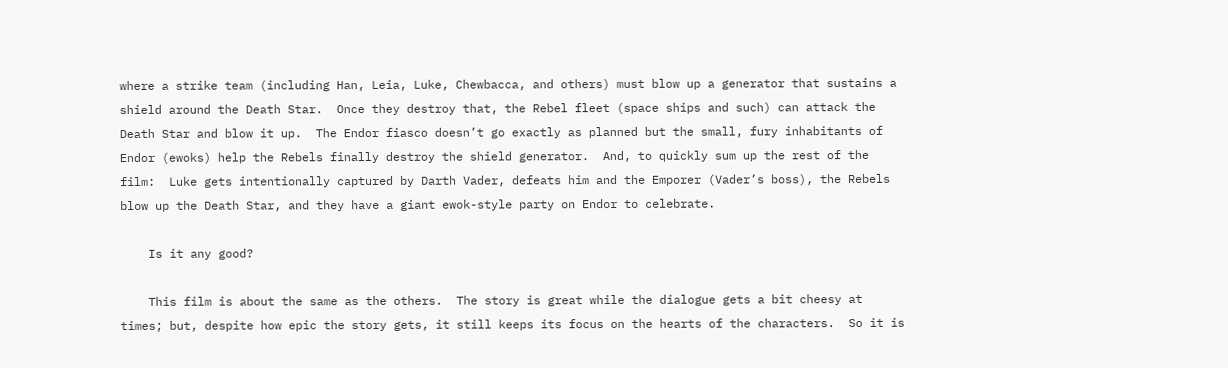where a strike team (including Han, Leia, Luke, Chewbacca, and others) must blow up a generator that sustains a shield around the Death Star.  Once they destroy that, the Rebel fleet (space ships and such) can attack the Death Star and blow it up.  The Endor fiasco doesn’t go exactly as planned but the small, fury inhabitants of Endor (ewoks) help the Rebels finally destroy the shield generator.  And, to quickly sum up the rest of the film:  Luke gets intentionally captured by Darth Vader, defeats him and the Emporer (Vader’s boss), the Rebels blow up the Death Star, and they have a giant ewok-style party on Endor to celebrate.

    Is it any good?

    This film is about the same as the others.  The story is great while the dialogue gets a bit cheesy at times; but, despite how epic the story gets, it still keeps its focus on the hearts of the characters.  So it is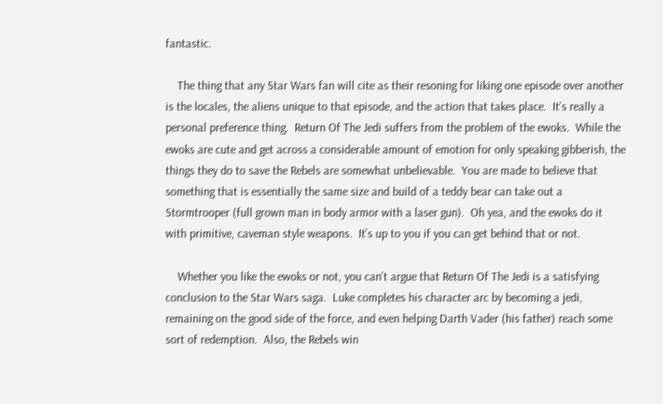fantastic.

    The thing that any Star Wars fan will cite as their resoning for liking one episode over another is the locales, the aliens unique to that episode, and the action that takes place.  It’s really a personal preference thing.  Return Of The Jedi suffers from the problem of the ewoks.  While the ewoks are cute and get across a considerable amount of emotion for only speaking gibberish, the things they do to save the Rebels are somewhat unbelievable.  You are made to believe that something that is essentially the same size and build of a teddy bear can take out a Stormtrooper (full grown man in body armor with a laser gun).  Oh yea, and the ewoks do it with primitive, caveman style weapons.  It’s up to you if you can get behind that or not.

    Whether you like the ewoks or not, you can’t argue that Return Of The Jedi is a satisfying conclusion to the Star Wars saga.  Luke completes his character arc by becoming a jedi, remaining on the good side of the force, and even helping Darth Vader (his father) reach some sort of redemption.  Also, the Rebels win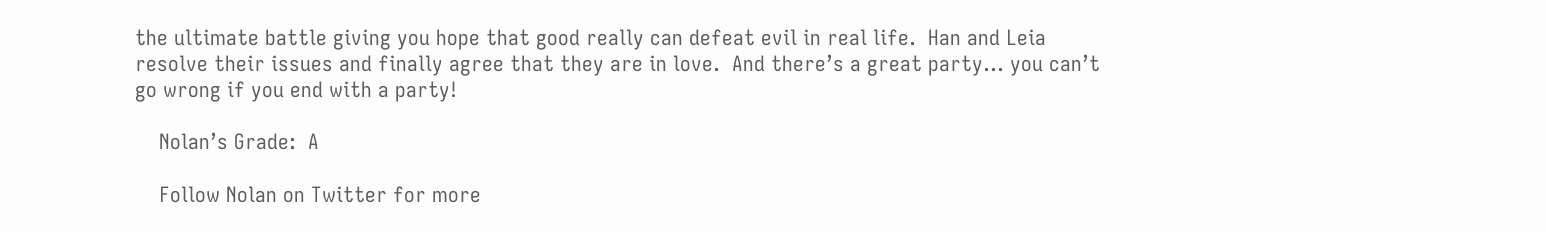the ultimate battle giving you hope that good really can defeat evil in real life.  Han and Leia resolve their issues and finally agree that they are in love.  And there’s a great party… you can’t go wrong if you end with a party!

    Nolan’s Grade:  A

    Follow Nolan on Twitter for more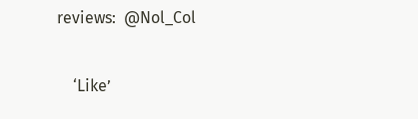reviews:  @Nol_Col

    ‘Like’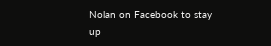Nolan on Facebook to stay up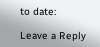to date:

Leave a Reply